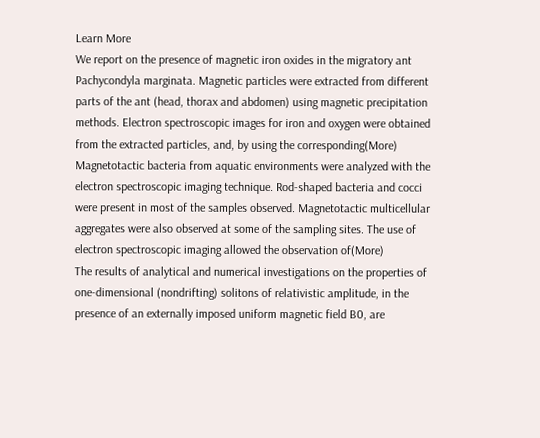Learn More
We report on the presence of magnetic iron oxides in the migratory ant Pachycondyla marginata. Magnetic particles were extracted from different parts of the ant (head, thorax and abdomen) using magnetic precipitation methods. Electron spectroscopic images for iron and oxygen were obtained from the extracted particles, and, by using the corresponding(More)
Magnetotactic bacteria from aquatic environments were analyzed with the electron spectroscopic imaging technique. Rod-shaped bacteria and cocci were present in most of the samples observed. Magnetotactic multicellular aggregates were also observed at some of the sampling sites. The use of electron spectroscopic imaging allowed the observation of(More)
The results of analytical and numerical investigations on the properties of one-dimensional (nondrifting) solitons of relativistic amplitude, in the presence of an externally imposed uniform magnetic field B0, are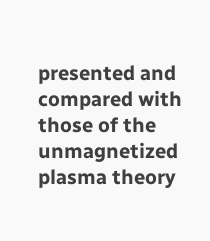presented and compared with those of the unmagnetized plasma theory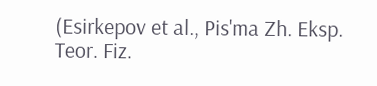(Esirkepov et al., Pis'ma Zh. Eksp. Teor. Fiz.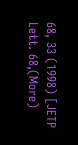68, 33 (1998) [JETP Lett. 68,(More)